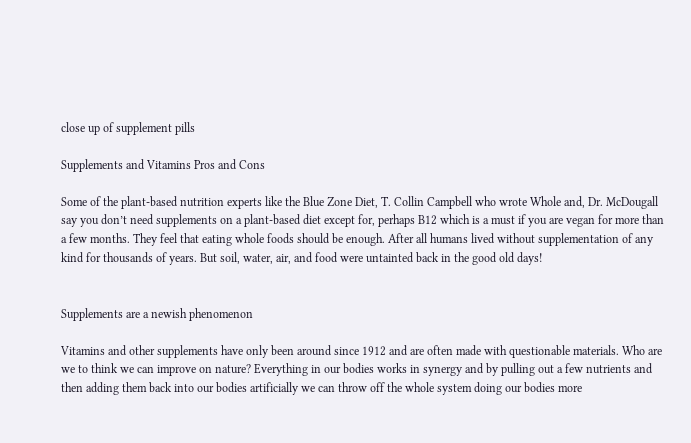close up of supplement pills

Supplements and Vitamins Pros and Cons

Some of the plant-based nutrition experts like the Blue Zone Diet, T. Collin Campbell who wrote Whole and, Dr. McDougall say you don’t need supplements on a plant-based diet except for, perhaps B12 which is a must if you are vegan for more than a few months. They feel that eating whole foods should be enough. After all humans lived without supplementation of any kind for thousands of years. But soil, water, air, and food were untainted back in the good old days!


Supplements are a newish phenomenon

Vitamins and other supplements have only been around since 1912 and are often made with questionable materials. Who are we to think we can improve on nature? Everything in our bodies works in synergy and by pulling out a few nutrients and then adding them back into our bodies artificially we can throw off the whole system doing our bodies more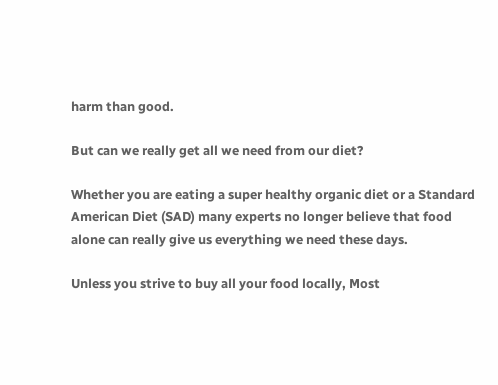harm than good.

But can we really get all we need from our diet?

Whether you are eating a super healthy organic diet or a Standard American Diet (SAD) many experts no longer believe that food alone can really give us everything we need these days.

Unless you strive to buy all your food locally, Most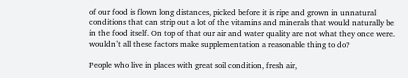of our food is flown long distances, picked before it is ripe and grown in unnatural conditions that can strip out a lot of the vitamins and minerals that would naturally be in the food itself. On top of that our air and water quality are not what they once were. wouldn’t all these factors make supplementation a reasonable thing to do?

People who live in places with great soil condition, fresh air,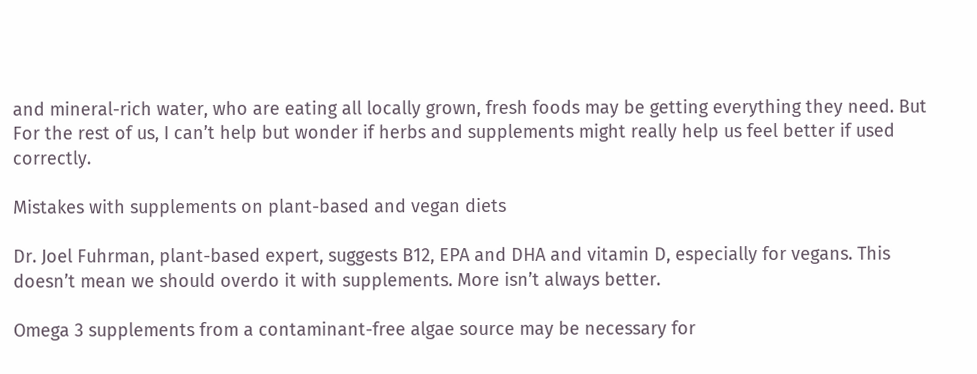and mineral-rich water, who are eating all locally grown, fresh foods may be getting everything they need. But For the rest of us, I can’t help but wonder if herbs and supplements might really help us feel better if used correctly.

Mistakes with supplements on plant-based and vegan diets

Dr. Joel Fuhrman, plant-based expert, suggests B12, EPA and DHA and vitamin D, especially for vegans. This doesn’t mean we should overdo it with supplements. More isn’t always better.

Omega 3 supplements from a contaminant-free algae source may be necessary for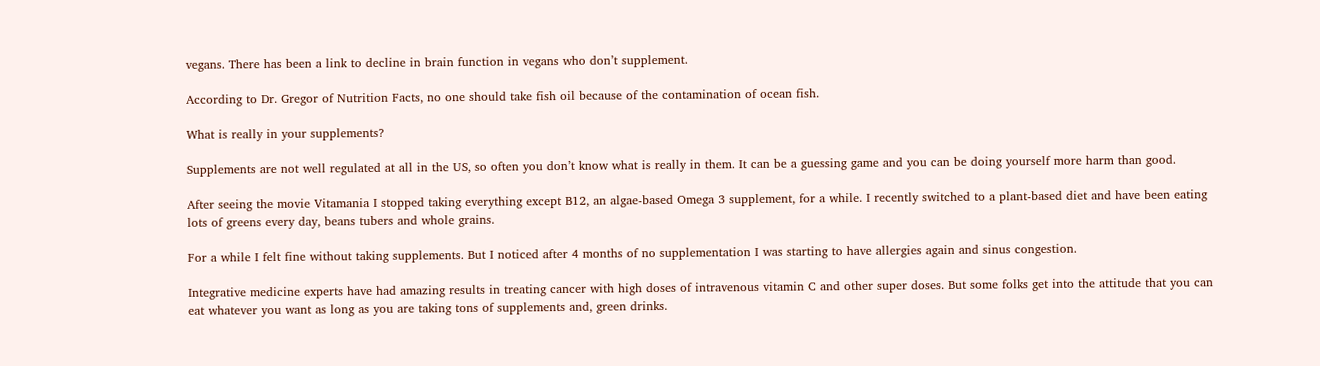vegans. There has been a link to decline in brain function in vegans who don’t supplement.

According to Dr. Gregor of Nutrition Facts, no one should take fish oil because of the contamination of ocean fish.

What is really in your supplements?

Supplements are not well regulated at all in the US, so often you don’t know what is really in them. It can be a guessing game and you can be doing yourself more harm than good.

After seeing the movie Vitamania I stopped taking everything except B12, an algae-based Omega 3 supplement, for a while. I recently switched to a plant-based diet and have been eating lots of greens every day, beans tubers and whole grains.

For a while I felt fine without taking supplements. But I noticed after 4 months of no supplementation I was starting to have allergies again and sinus congestion.

Integrative medicine experts have had amazing results in treating cancer with high doses of intravenous vitamin C and other super doses. But some folks get into the attitude that you can eat whatever you want as long as you are taking tons of supplements and, green drinks.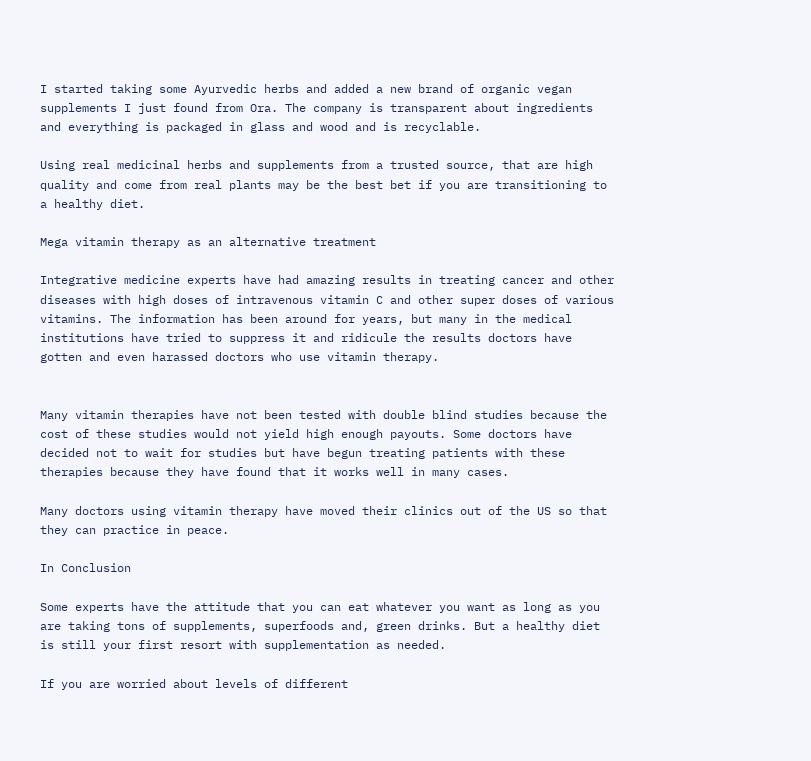I started taking some Ayurvedic herbs and added a new brand of organic vegan supplements I just found from Ora. The company is transparent about ingredients and everything is packaged in glass and wood and is recyclable.

Using real medicinal herbs and supplements from a trusted source, that are high quality and come from real plants may be the best bet if you are transitioning to a healthy diet.

Mega vitamin therapy as an alternative treatment

Integrative medicine experts have had amazing results in treating cancer and other diseases with high doses of intravenous vitamin C and other super doses of various vitamins. The information has been around for years, but many in the medical institutions have tried to suppress it and ridicule the results doctors have gotten and even harassed doctors who use vitamin therapy.


Many vitamin therapies have not been tested with double blind studies because the cost of these studies would not yield high enough payouts. Some doctors have decided not to wait for studies but have begun treating patients with these therapies because they have found that it works well in many cases.

Many doctors using vitamin therapy have moved their clinics out of the US so that they can practice in peace.

In Conclusion

Some experts have the attitude that you can eat whatever you want as long as you are taking tons of supplements, superfoods and, green drinks. But a healthy diet is still your first resort with supplementation as needed.

If you are worried about levels of different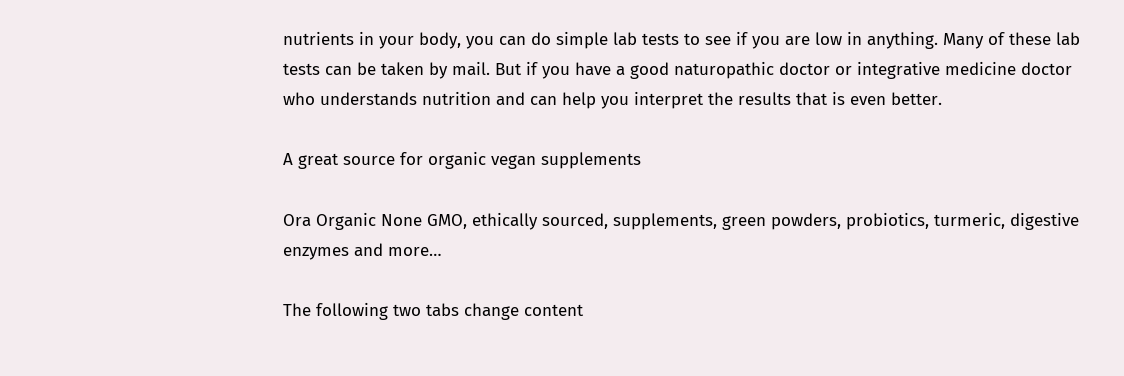nutrients in your body, you can do simple lab tests to see if you are low in anything. Many of these lab tests can be taken by mail. But if you have a good naturopathic doctor or integrative medicine doctor who understands nutrition and can help you interpret the results that is even better.

A great source for organic vegan supplements

Ora Organic None GMO, ethically sourced, supplements, green powders, probiotics, turmeric, digestive enzymes and more…

The following two tabs change content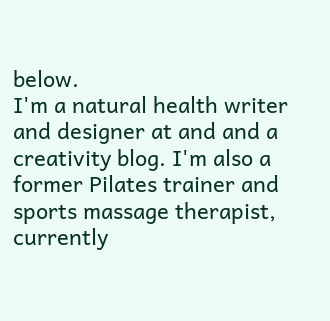below.
I'm a natural health writer and designer at and and a creativity blog. I'm also a former Pilates trainer and sports massage therapist, currently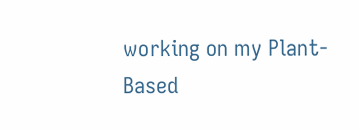working on my Plant-Based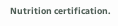Nutrition certification.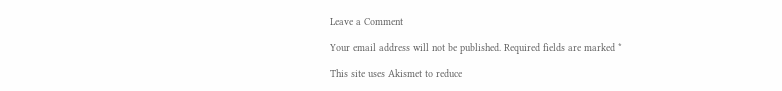Leave a Comment

Your email address will not be published. Required fields are marked *

This site uses Akismet to reduce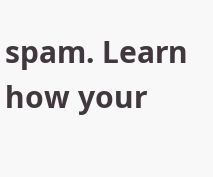spam. Learn how your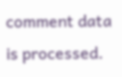comment data is processed.